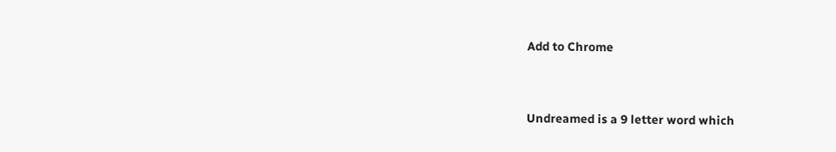Add to Chrome


Undreamed is a 9 letter word which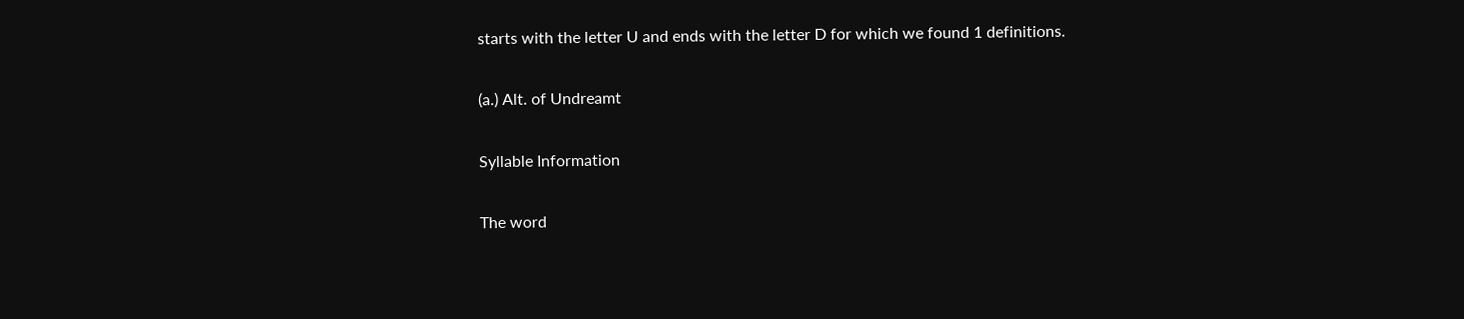starts with the letter U and ends with the letter D for which we found 1 definitions.

(a.) Alt. of Undreamt

Syllable Information

The word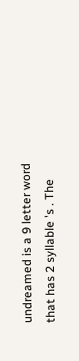undreamed is a 9 letter word that has 2 syllable 's . The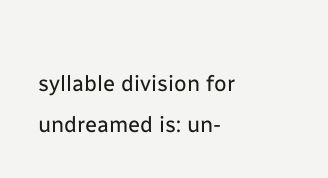syllable division for undreamed is: un-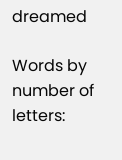dreamed

Words by number of letters: